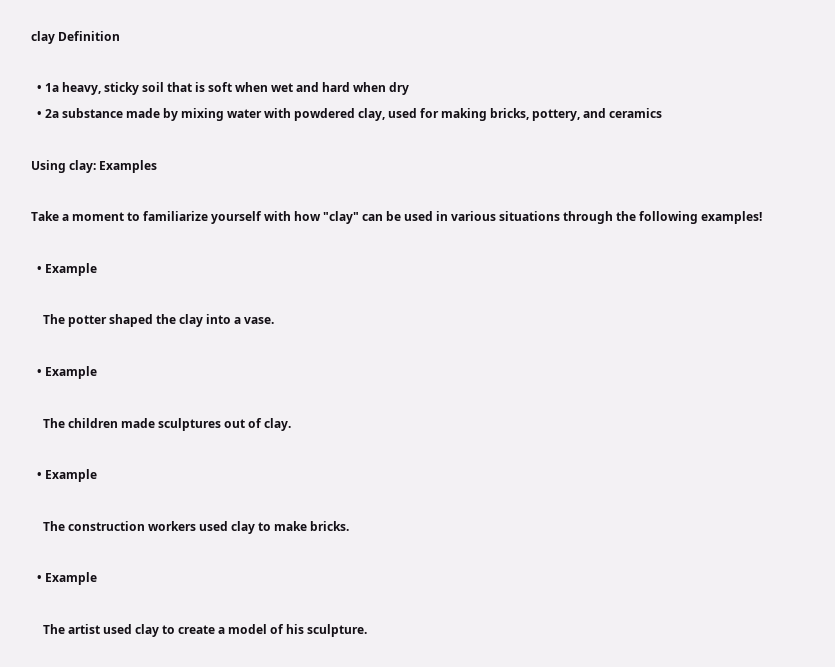clay Definition

  • 1a heavy, sticky soil that is soft when wet and hard when dry
  • 2a substance made by mixing water with powdered clay, used for making bricks, pottery, and ceramics

Using clay: Examples

Take a moment to familiarize yourself with how "clay" can be used in various situations through the following examples!

  • Example

    The potter shaped the clay into a vase.

  • Example

    The children made sculptures out of clay.

  • Example

    The construction workers used clay to make bricks.

  • Example

    The artist used clay to create a model of his sculpture.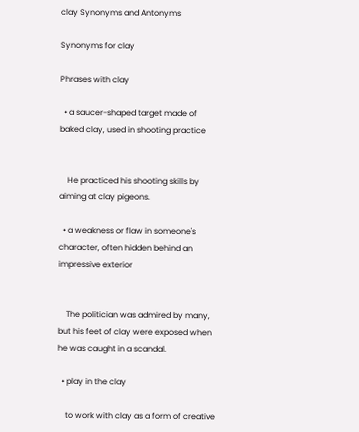clay Synonyms and Antonyms

Synonyms for clay

Phrases with clay

  • a saucer-shaped target made of baked clay, used in shooting practice


    He practiced his shooting skills by aiming at clay pigeons.

  • a weakness or flaw in someone's character, often hidden behind an impressive exterior


    The politician was admired by many, but his feet of clay were exposed when he was caught in a scandal.

  • play in the clay

    to work with clay as a form of creative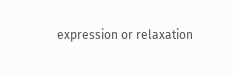expression or relaxation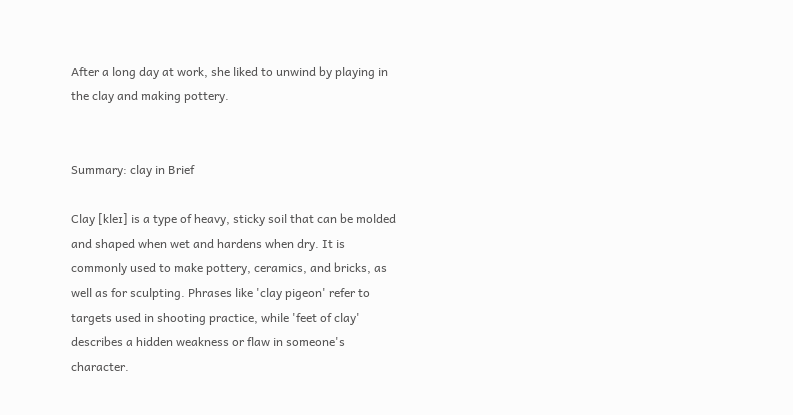After a long day at work, she liked to unwind by playing in the clay and making pottery.


Summary: clay in Brief

Clay [kleɪ] is a type of heavy, sticky soil that can be molded and shaped when wet and hardens when dry. It is commonly used to make pottery, ceramics, and bricks, as well as for sculpting. Phrases like 'clay pigeon' refer to targets used in shooting practice, while 'feet of clay' describes a hidden weakness or flaw in someone's character.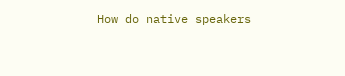How do native speakers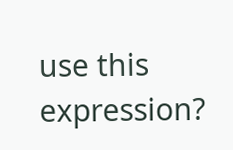use this expression?